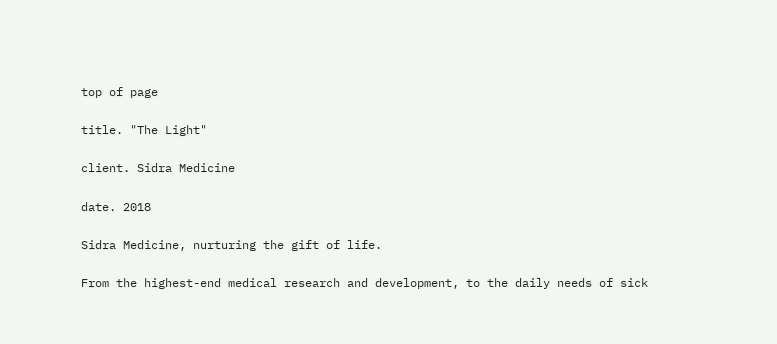top of page

title. "The Light"

client. Sidra Medicine

date. 2018

Sidra Medicine, nurturing the gift of life.

From the highest-end medical research and development, to the daily needs of sick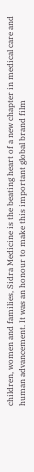children, women and families, Sidra Medicine is the beating heart of a new chapter in medical care and human advancement. It was an honour to make this important global brand film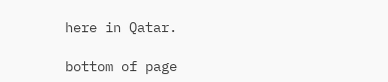here in Qatar.

bottom of page